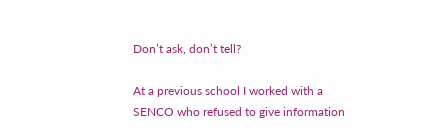Don’t ask, don’t tell?

At a previous school I worked with a SENCO who refused to give information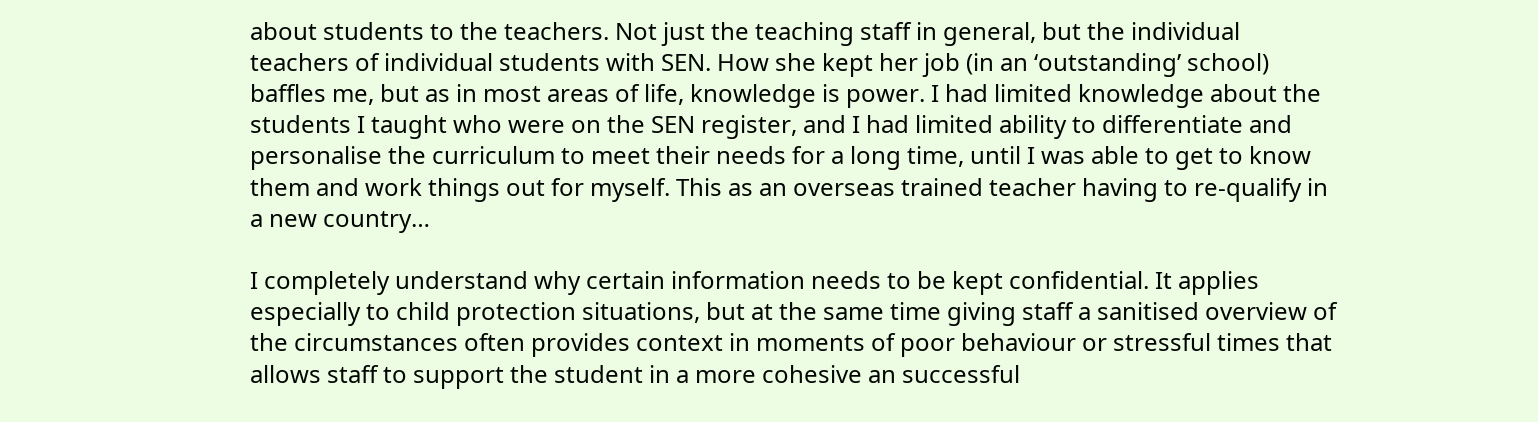about students to the teachers. Not just the teaching staff in general, but the individual teachers of individual students with SEN. How she kept her job (in an ‘outstanding’ school) baffles me, but as in most areas of life, knowledge is power. I had limited knowledge about the students I taught who were on the SEN register, and I had limited ability to differentiate and personalise the curriculum to meet their needs for a long time, until I was able to get to know them and work things out for myself. This as an overseas trained teacher having to re-qualify in a new country…

I completely understand why certain information needs to be kept confidential. It applies especially to child protection situations, but at the same time giving staff a sanitised overview of the circumstances often provides context in moments of poor behaviour or stressful times that allows staff to support the student in a more cohesive an successful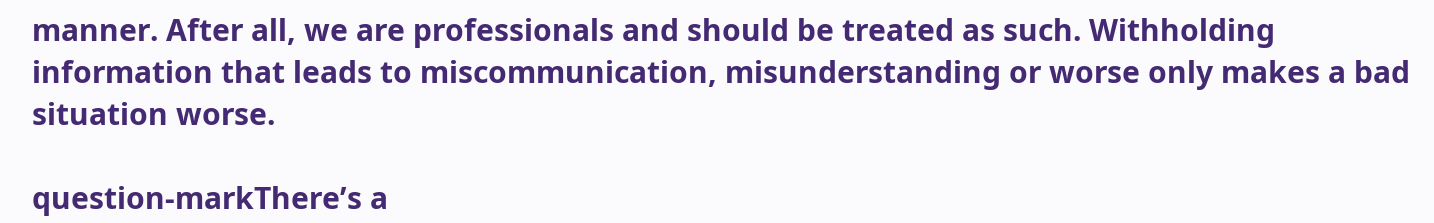manner. After all, we are professionals and should be treated as such. Withholding information that leads to miscommunication, misunderstanding or worse only makes a bad situation worse.

question-markThere’s a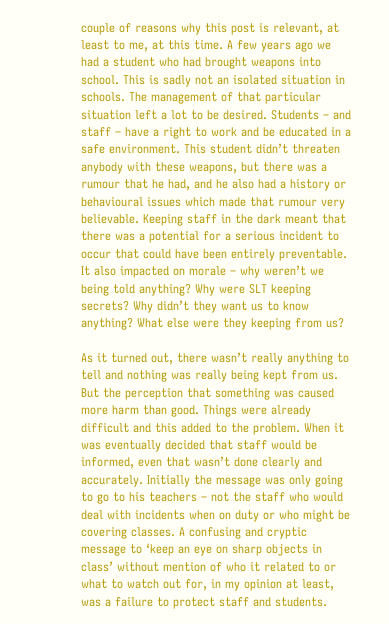couple of reasons why this post is relevant, at least to me, at this time. A few years ago we had a student who had brought weapons into school. This is sadly not an isolated situation in schools. The management of that particular situation left a lot to be desired. Students – and staff – have a right to work and be educated in a safe environment. This student didn’t threaten anybody with these weapons, but there was a rumour that he had, and he also had a history or behavioural issues which made that rumour very believable. Keeping staff in the dark meant that there was a potential for a serious incident to occur that could have been entirely preventable. It also impacted on morale – why weren’t we being told anything? Why were SLT keeping secrets? Why didn’t they want us to know anything? What else were they keeping from us?

As it turned out, there wasn’t really anything to tell and nothing was really being kept from us. But the perception that something was caused more harm than good. Things were already difficult and this added to the problem. When it was eventually decided that staff would be informed, even that wasn’t done clearly and accurately. Initially the message was only going to go to his teachers – not the staff who would deal with incidents when on duty or who might be covering classes. A confusing and cryptic message to ‘keep an eye on sharp objects in class’ without mention of who it related to or what to watch out for, in my opinion at least, was a failure to protect staff and students.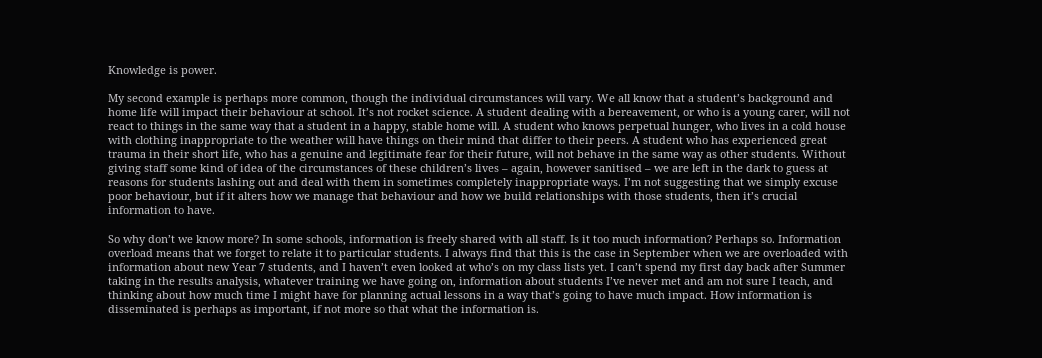Knowledge is power.

My second example is perhaps more common, though the individual circumstances will vary. We all know that a student’s background and home life will impact their behaviour at school. It’s not rocket science. A student dealing with a bereavement, or who is a young carer, will not react to things in the same way that a student in a happy, stable home will. A student who knows perpetual hunger, who lives in a cold house with clothing inappropriate to the weather will have things on their mind that differ to their peers. A student who has experienced great trauma in their short life, who has a genuine and legitimate fear for their future, will not behave in the same way as other students. Without giving staff some kind of idea of the circumstances of these children’s lives – again, however sanitised – we are left in the dark to guess at reasons for students lashing out and deal with them in sometimes completely inappropriate ways. I’m not suggesting that we simply excuse poor behaviour, but if it alters how we manage that behaviour and how we build relationships with those students, then it’s crucial information to have.

So why don’t we know more? In some schools, information is freely shared with all staff. Is it too much information? Perhaps so. Information overload means that we forget to relate it to particular students. I always find that this is the case in September when we are overloaded with information about new Year 7 students, and I haven’t even looked at who’s on my class lists yet. I can’t spend my first day back after Summer taking in the results analysis, whatever training we have going on, information about students I’ve never met and am not sure I teach, and thinking about how much time I might have for planning actual lessons in a way that’s going to have much impact. How information is disseminated is perhaps as important, if not more so that what the information is.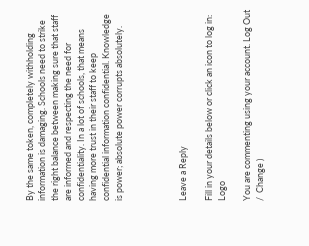By the same token, completely withholding information is damaging. Schools need to strike the right balance between making sure that staff are informed and respecting the need for confidentiality. In a lot of schools, that means having more trust in their staff to keep confidential information confidential. Knowledge is power; absolute power corrupts absolutely.




Leave a Reply

Fill in your details below or click an icon to log in: Logo

You are commenting using your account. Log Out /  Change )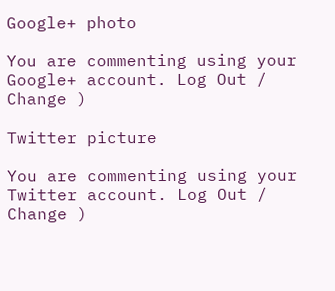Google+ photo

You are commenting using your Google+ account. Log Out /  Change )

Twitter picture

You are commenting using your Twitter account. Log Out /  Change )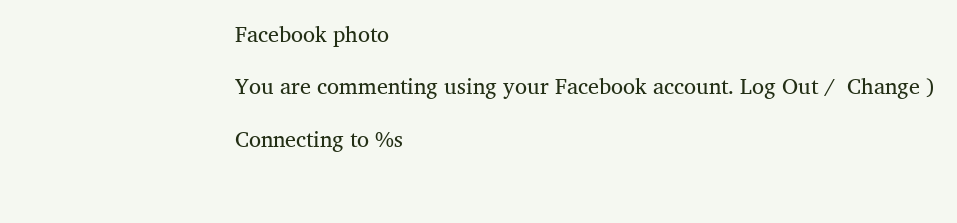Facebook photo

You are commenting using your Facebook account. Log Out /  Change )

Connecting to %s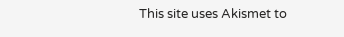This site uses Akismet to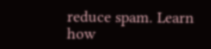reduce spam. Learn how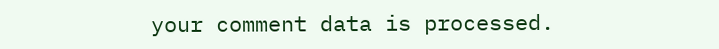your comment data is processed.